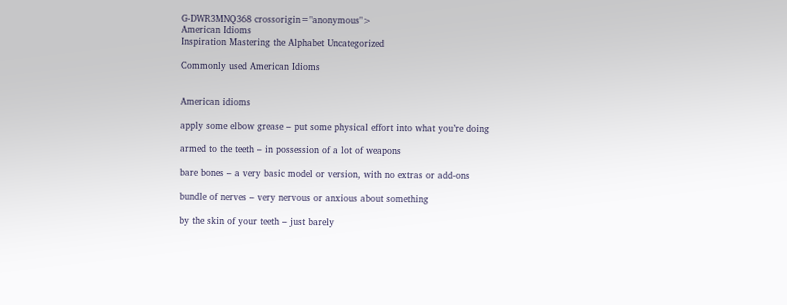G-DWR3MNQ368 crossorigin="anonymous">
American Idioms
Inspiration Mastering the Alphabet Uncategorized

Commonly used American Idioms


American idioms

apply some elbow grease – put some physical effort into what you’re doing

armed to the teeth – in possession of a lot of weapons

bare bones – a very basic model or version, with no extras or add-ons

bundle of nerves – very nervous or anxious about something

by the skin of your teeth – just barely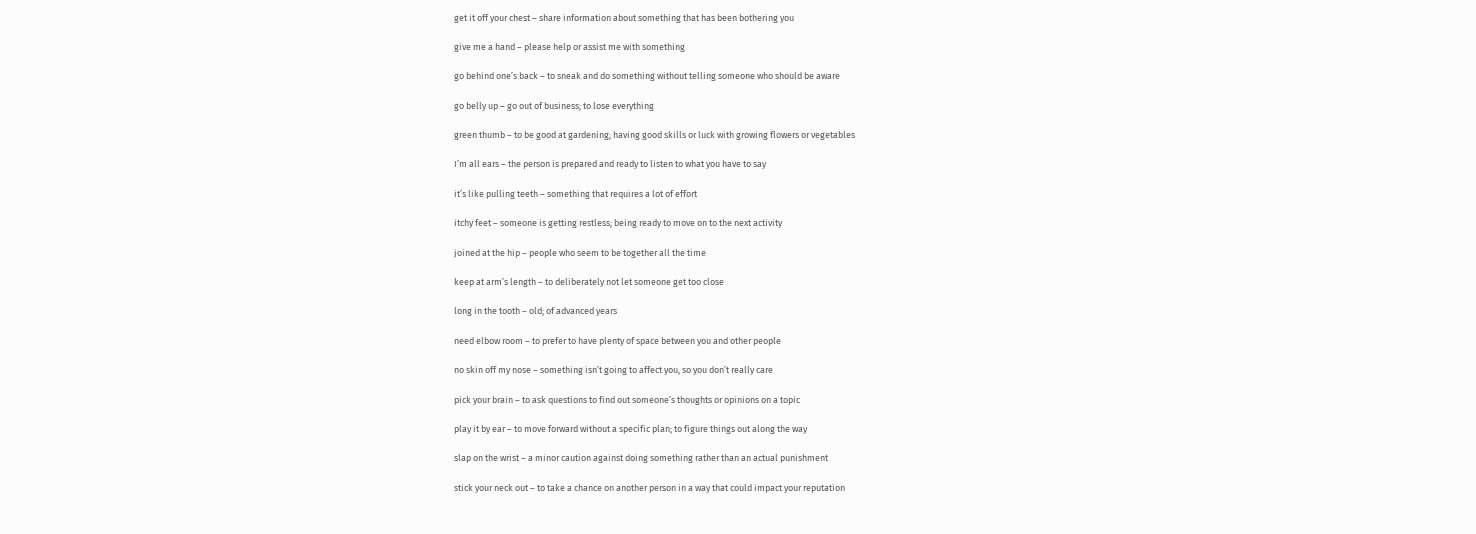get it off your chest – share information about something that has been bothering you

give me a hand – please help or assist me with something

go behind one’s back – to sneak and do something without telling someone who should be aware

go belly up – go out of business; to lose everything

green thumb – to be good at gardening; having good skills or luck with growing flowers or vegetables

I’m all ears – the person is prepared and ready to listen to what you have to say

it’s like pulling teeth – something that requires a lot of effort

itchy feet – someone is getting restless; being ready to move on to the next activity

joined at the hip – people who seem to be together all the time

keep at arm’s length – to deliberately not let someone get too close

long in the tooth – old; of advanced years

need elbow room – to prefer to have plenty of space between you and other people

no skin off my nose – something isn’t going to affect you, so you don’t really care

pick your brain – to ask questions to find out someone’s thoughts or opinions on a topic

play it by ear – to move forward without a specific plan; to figure things out along the way

slap on the wrist – a minor caution against doing something rather than an actual punishment

stick your neck out – to take a chance on another person in a way that could impact your reputation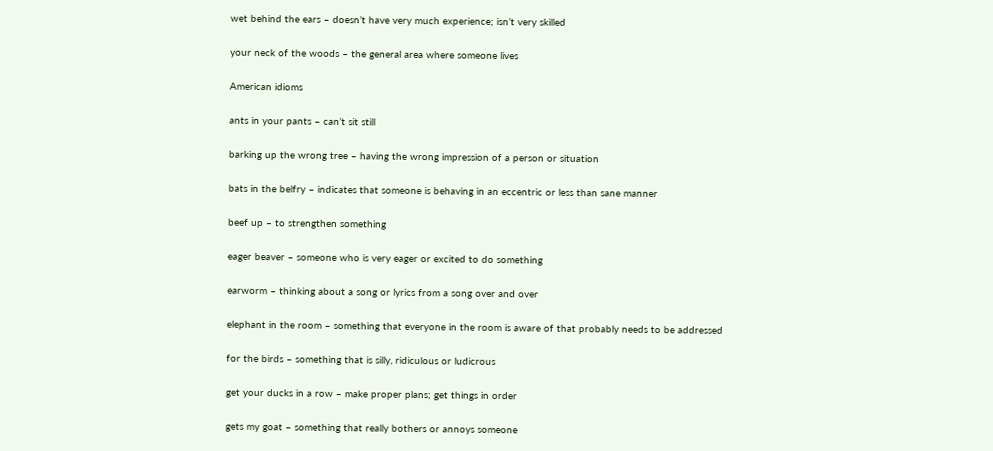wet behind the ears – doesn’t have very much experience; isn’t very skilled

your neck of the woods – the general area where someone lives

American idioms

ants in your pants – can’t sit still

barking up the wrong tree – having the wrong impression of a person or situation

bats in the belfry – indicates that someone is behaving in an eccentric or less than sane manner

beef up – to strengthen something

eager beaver – someone who is very eager or excited to do something

earworm – thinking about a song or lyrics from a song over and over

elephant in the room – something that everyone in the room is aware of that probably needs to be addressed

for the birds – something that is silly, ridiculous or ludicrous

get your ducks in a row – make proper plans; get things in order

gets my goat – something that really bothers or annoys someone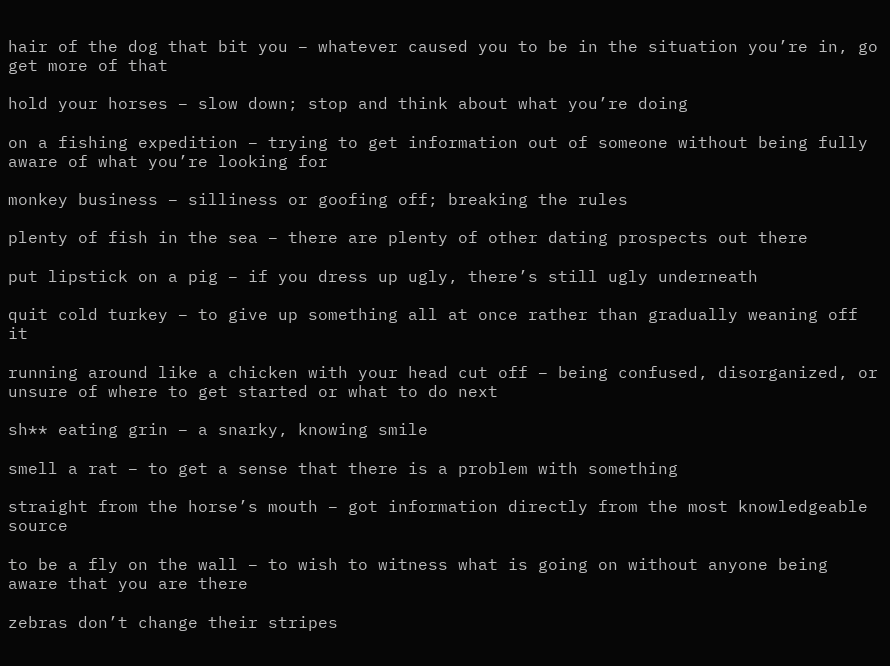hair of the dog that bit you – whatever caused you to be in the situation you’re in, go get more of that

hold your horses – slow down; stop and think about what you’re doing

on a fishing expedition – trying to get information out of someone without being fully aware of what you’re looking for

monkey business – silliness or goofing off; breaking the rules

plenty of fish in the sea – there are plenty of other dating prospects out there

put lipstick on a pig – if you dress up ugly, there’s still ugly underneath

quit cold turkey – to give up something all at once rather than gradually weaning off it

running around like a chicken with your head cut off – being confused, disorganized, or unsure of where to get started or what to do next

sh** eating grin – a snarky, knowing smile

smell a rat – to get a sense that there is a problem with something

straight from the horse’s mouth – got information directly from the most knowledgeable source

to be a fly on the wall – to wish to witness what is going on without anyone being aware that you are there

zebras don’t change their stripes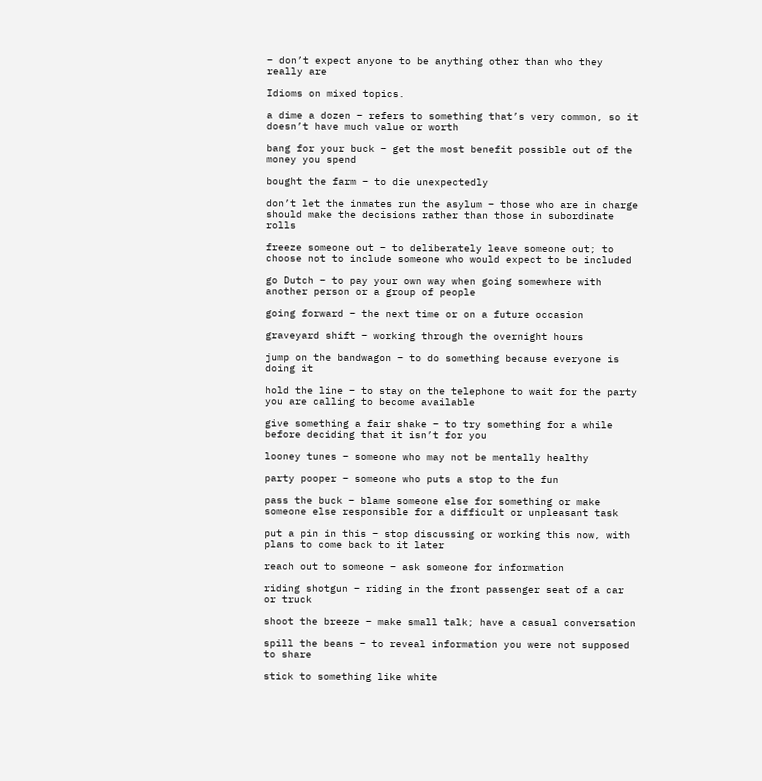– don’t expect anyone to be anything other than who they really are

Idioms on mixed topics.

a dime a dozen – refers to something that’s very common, so it doesn’t have much value or worth

bang for your buck – get the most benefit possible out of the money you spend

bought the farm – to die unexpectedly

don’t let the inmates run the asylum – those who are in charge should make the decisions rather than those in subordinate rolls

freeze someone out – to deliberately leave someone out; to choose not to include someone who would expect to be included

go Dutch – to pay your own way when going somewhere with another person or a group of people

going forward – the next time or on a future occasion

graveyard shift – working through the overnight hours

jump on the bandwagon – to do something because everyone is doing it

hold the line – to stay on the telephone to wait for the party you are calling to become available

give something a fair shake – to try something for a while before deciding that it isn’t for you

looney tunes – someone who may not be mentally healthy

party pooper – someone who puts a stop to the fun

pass the buck – blame someone else for something or make someone else responsible for a difficult or unpleasant task

put a pin in this – stop discussing or working this now, with plans to come back to it later

reach out to someone – ask someone for information

riding shotgun – riding in the front passenger seat of a car or truck

shoot the breeze – make small talk; have a casual conversation

spill the beans – to reveal information you were not supposed to share

stick to something like white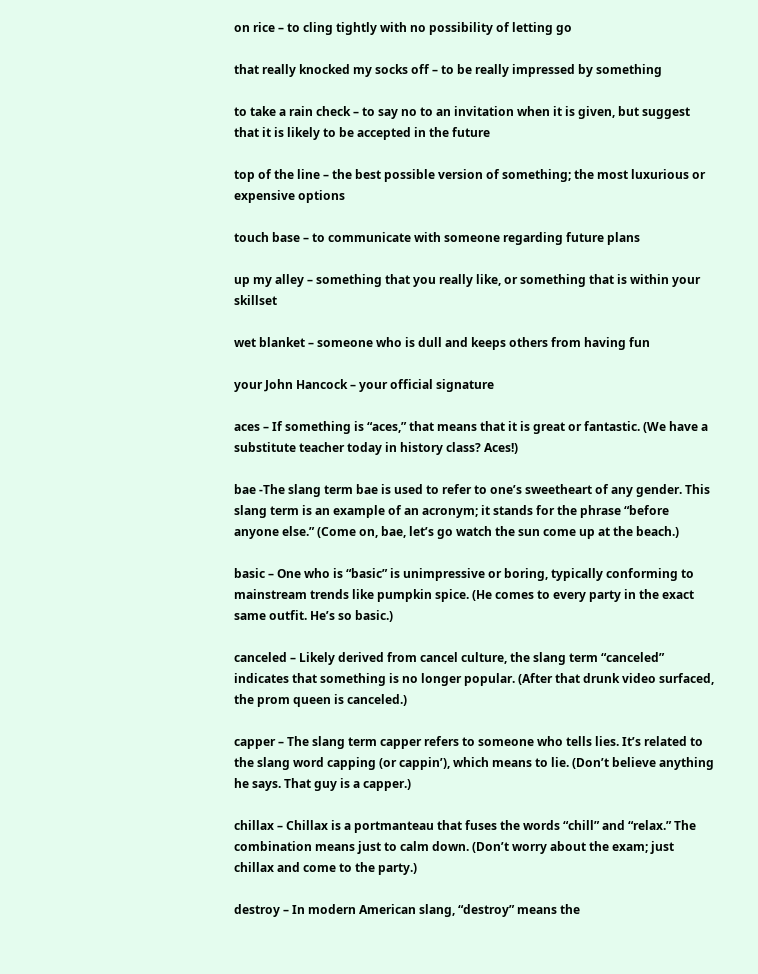on rice – to cling tightly with no possibility of letting go

that really knocked my socks off – to be really impressed by something

to take a rain check – to say no to an invitation when it is given, but suggest that it is likely to be accepted in the future

top of the line – the best possible version of something; the most luxurious or expensive options

touch base – to communicate with someone regarding future plans

up my alley – something that you really like, or something that is within your skillset

wet blanket – someone who is dull and keeps others from having fun

your John Hancock – your official signature

aces – If something is “aces,” that means that it is great or fantastic. (We have a substitute teacher today in history class? Aces!)

bae -The slang term bae is used to refer to one’s sweetheart of any gender. This slang term is an example of an acronym; it stands for the phrase “before anyone else.” (Come on, bae, let’s go watch the sun come up at the beach.)

basic – One who is “basic” is unimpressive or boring, typically conforming to mainstream trends like pumpkin spice. (He comes to every party in the exact same outfit. He’s so basic.)

canceled – Likely derived from cancel culture, the slang term “canceled” indicates that something is no longer popular. (After that drunk video surfaced, the prom queen is canceled.)

capper – The slang term capper refers to someone who tells lies. It’s related to the slang word capping (or cappin’), which means to lie. (Don’t believe anything he says. That guy is a capper.)

chillax – Chillax is a portmanteau that fuses the words “chill” and “relax.” The combination means just to calm down. (Don’t worry about the exam; just chillax and come to the party.)

destroy – In modern American slang, “destroy” means the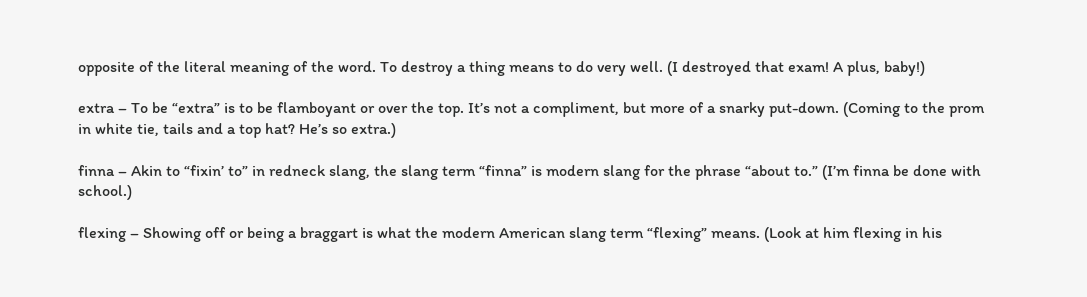opposite of the literal meaning of the word. To destroy a thing means to do very well. (I destroyed that exam! A plus, baby!)

extra – To be “extra” is to be flamboyant or over the top. It’s not a compliment, but more of a snarky put-down. (Coming to the prom in white tie, tails and a top hat? He’s so extra.)

finna – Akin to “fixin’ to” in redneck slang, the slang term “finna” is modern slang for the phrase “about to.” (I’m finna be done with school.)

flexing – Showing off or being a braggart is what the modern American slang term “flexing” means. (Look at him flexing in his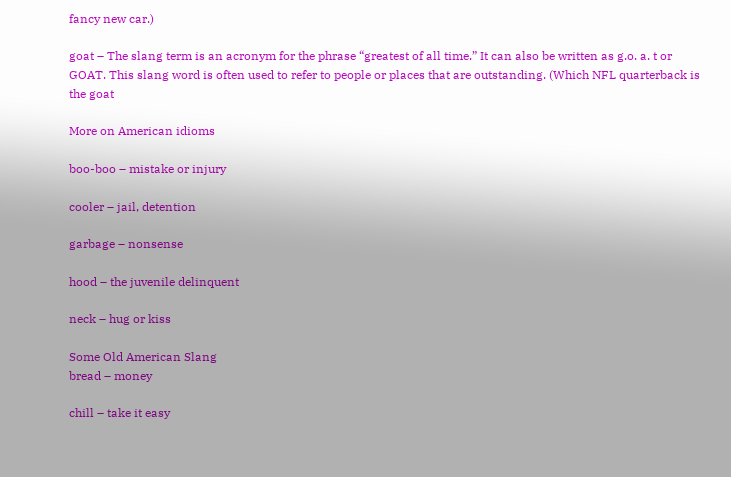fancy new car.)

goat – The slang term is an acronym for the phrase “greatest of all time.” It can also be written as g.o. a. t or GOAT. This slang word is often used to refer to people or places that are outstanding. (Which NFL quarterback is the goat

More on American idioms

boo-boo – mistake or injury

cooler – jail, detention

garbage – nonsense

hood – the juvenile delinquent

neck – hug or kiss

Some Old American Slang
bread – money

chill – take it easy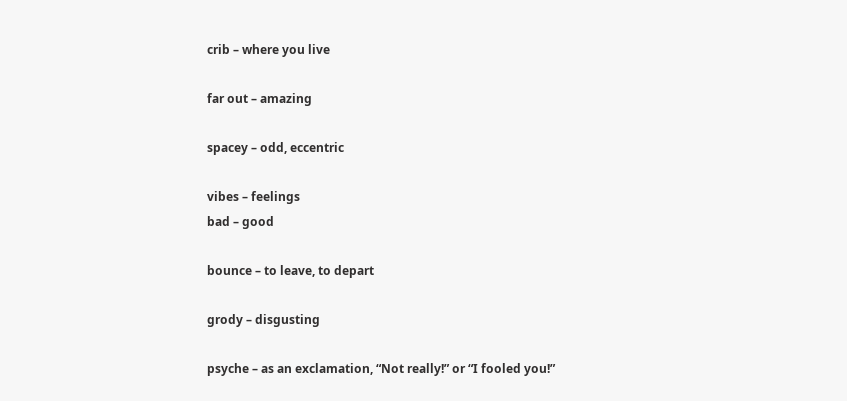crib – where you live

far out – amazing

spacey – odd, eccentric

vibes – feelings
bad – good

bounce – to leave, to depart

grody – disgusting

psyche – as an exclamation, “Not really!” or “I fooled you!”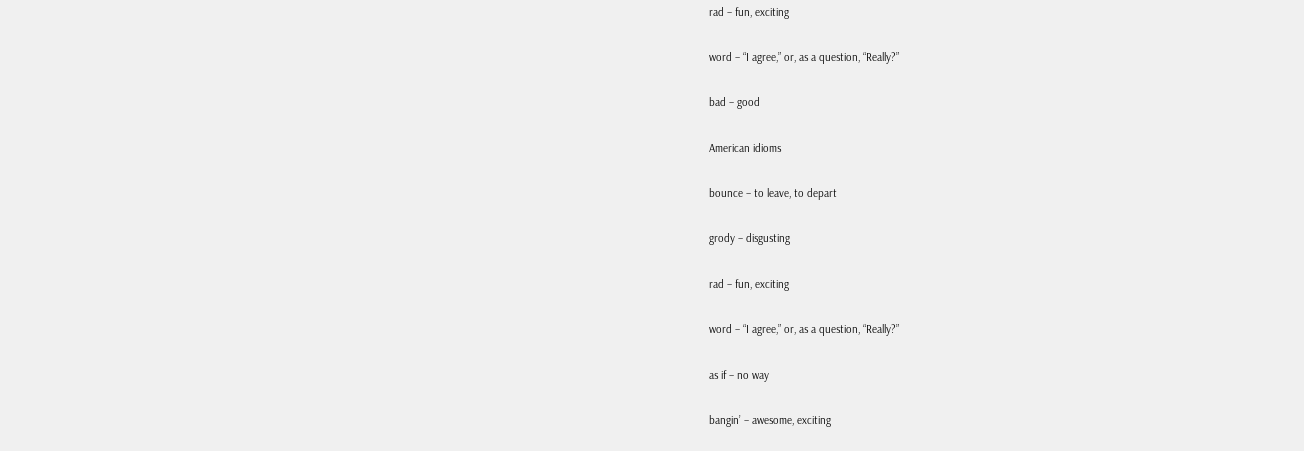rad – fun, exciting

word – “I agree,” or, as a question, “Really?”

bad – good

American idioms

bounce – to leave, to depart

grody – disgusting

rad – fun, exciting

word – “I agree,” or, as a question, “Really?”

as if – no way

bangin’ – awesome, exciting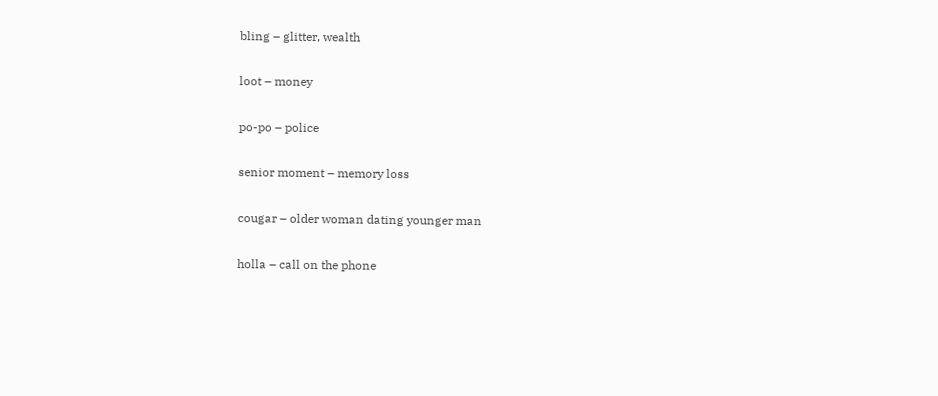bling – glitter, wealth

loot – money

po-po – police

senior moment – memory loss

cougar – older woman dating younger man

holla – call on the phone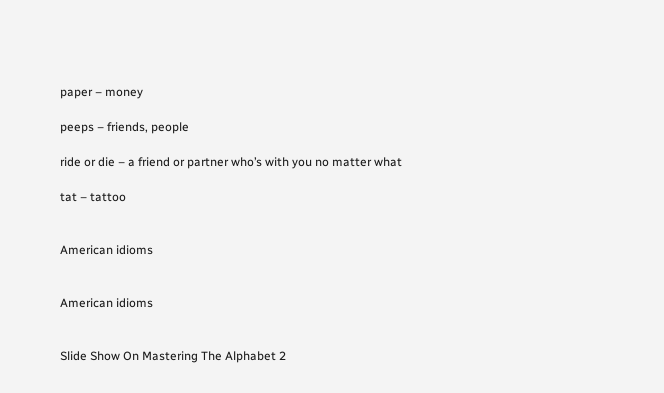paper – money

peeps – friends, people

ride or die – a friend or partner who’s with you no matter what

tat – tattoo


American idioms


American idioms


Slide Show On Mastering The Alphabet 2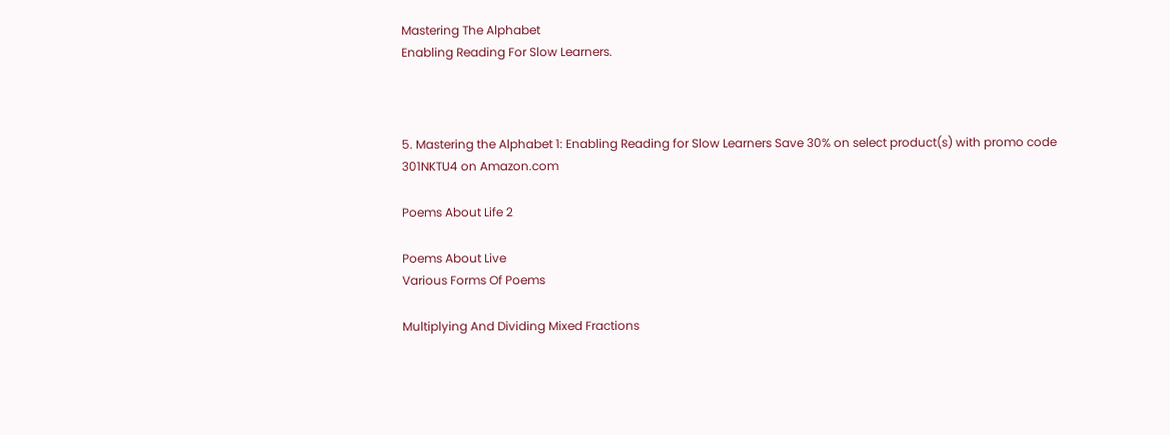Mastering The Alphabet
Enabling Reading For Slow Learners.



5. Mastering the Alphabet 1: Enabling Reading for Slow Learners Save 30% on select product(s) with promo code 301NKTU4 on Amazon.com

Poems About Life 2

Poems About Live
Various Forms Of Poems

Multiplying And Dividing Mixed Fractions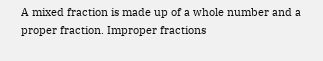A mixed fraction is made up of a whole number and a proper fraction. Improper fractions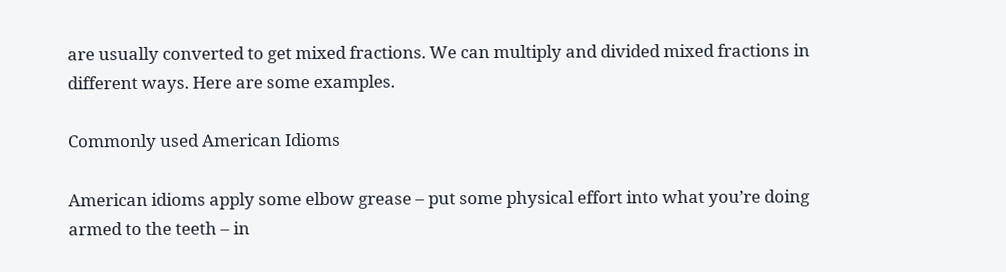are usually converted to get mixed fractions. We can multiply and divided mixed fractions in different ways. Here are some examples.

Commonly used American Idioms

American idioms apply some elbow grease – put some physical effort into what you’re doing armed to the teeth – in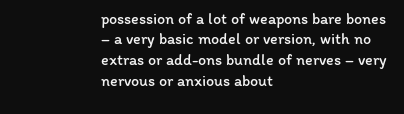possession of a lot of weapons bare bones – a very basic model or version, with no extras or add-ons bundle of nerves – very nervous or anxious about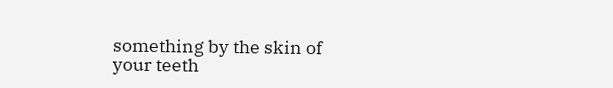something by the skin of your teeth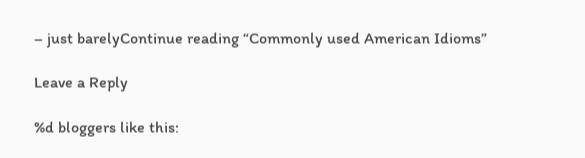– just barelyContinue reading “Commonly used American Idioms”

Leave a Reply

%d bloggers like this: